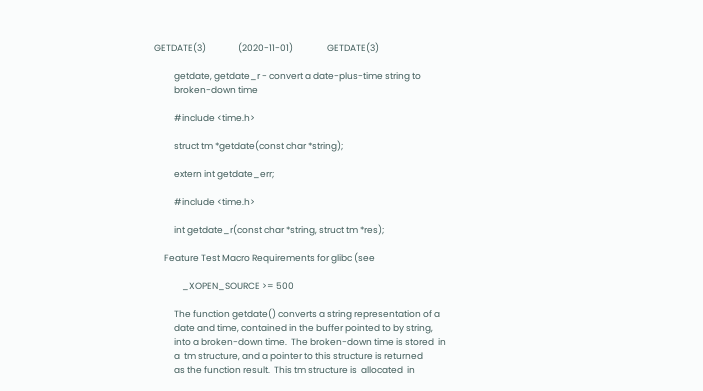GETDATE(3)                (2020-11-01)                 GETDATE(3)

          getdate, getdate_r - convert a date-plus-time string to
          broken-down time

          #include <time.h>

          struct tm *getdate(const char *string);

          extern int getdate_err;

          #include <time.h>

          int getdate_r(const char *string, struct tm *res);

     Feature Test Macro Requirements for glibc (see

              _XOPEN_SOURCE >= 500

          The function getdate() converts a string representation of a
          date and time, contained in the buffer pointed to by string,
          into a broken-down time.  The broken-down time is stored  in
          a  tm structure, and a pointer to this structure is returned
          as the function result.  This tm structure is  allocated  in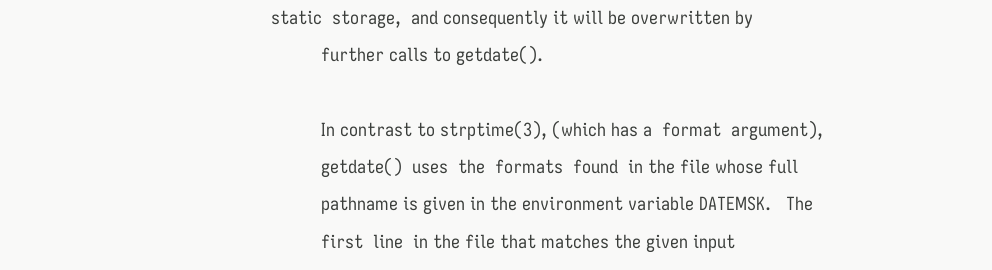static  storage,  and consequently it will be overwritten by
          further calls to getdate().

          In contrast to strptime(3), (which has a  format  argument),
          getdate()  uses  the  formats  found  in the file whose full
          pathname is given in the environment variable DATEMSK.   The
          first  line  in the file that matches the given input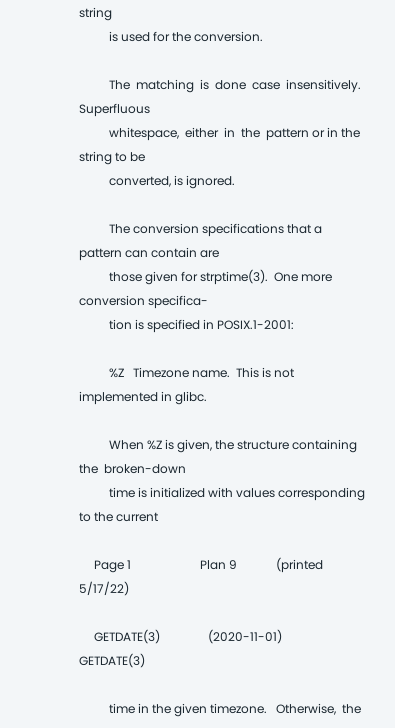string
          is used for the conversion.

          The  matching  is  done  case  insensitively.    Superfluous
          whitespace,  either  in  the  pattern or in the string to be
          converted, is ignored.

          The conversion specifications that a pattern can contain are
          those given for strptime(3).  One more conversion specifica-
          tion is specified in POSIX.1-2001:

          %Z   Timezone name.  This is not implemented in glibc.

          When %Z is given, the structure containing  the  broken-down
          time is initialized with values corresponding to the current

     Page 1                       Plan 9             (printed 5/17/22)

     GETDATE(3)                (2020-11-01)                 GETDATE(3)

          time in the given timezone.   Otherwise,  the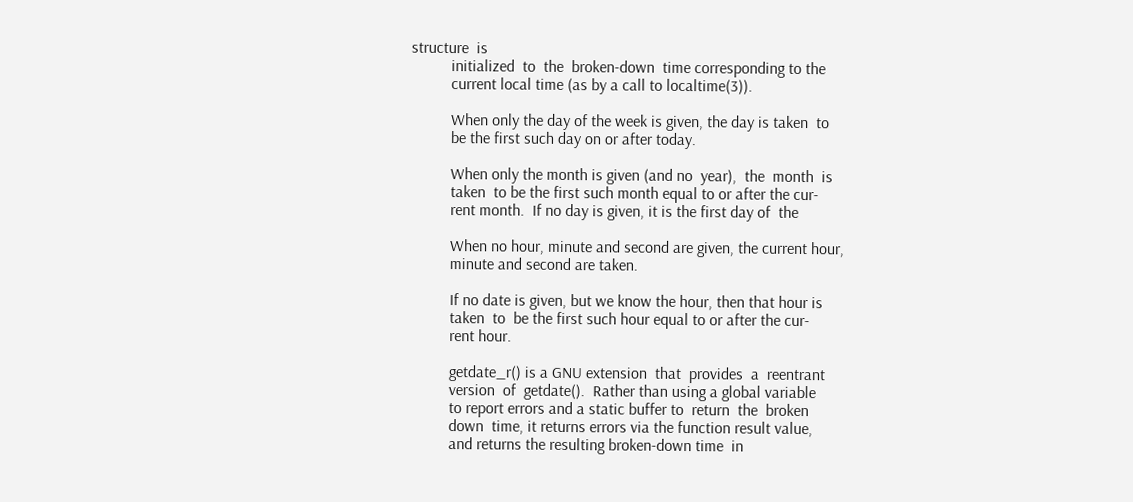structure  is
          initialized  to  the  broken-down  time corresponding to the
          current local time (as by a call to localtime(3)).

          When only the day of the week is given, the day is taken  to
          be the first such day on or after today.

          When only the month is given (and no  year),  the  month  is
          taken  to be the first such month equal to or after the cur-
          rent month.  If no day is given, it is the first day of  the

          When no hour, minute and second are given, the current hour,
          minute and second are taken.

          If no date is given, but we know the hour, then that hour is
          taken  to  be the first such hour equal to or after the cur-
          rent hour.

          getdate_r() is a GNU extension  that  provides  a  reentrant
          version  of  getdate().  Rather than using a global variable
          to report errors and a static buffer to  return  the  broken
          down  time, it returns errors via the function result value,
          and returns the resulting broken-down time  in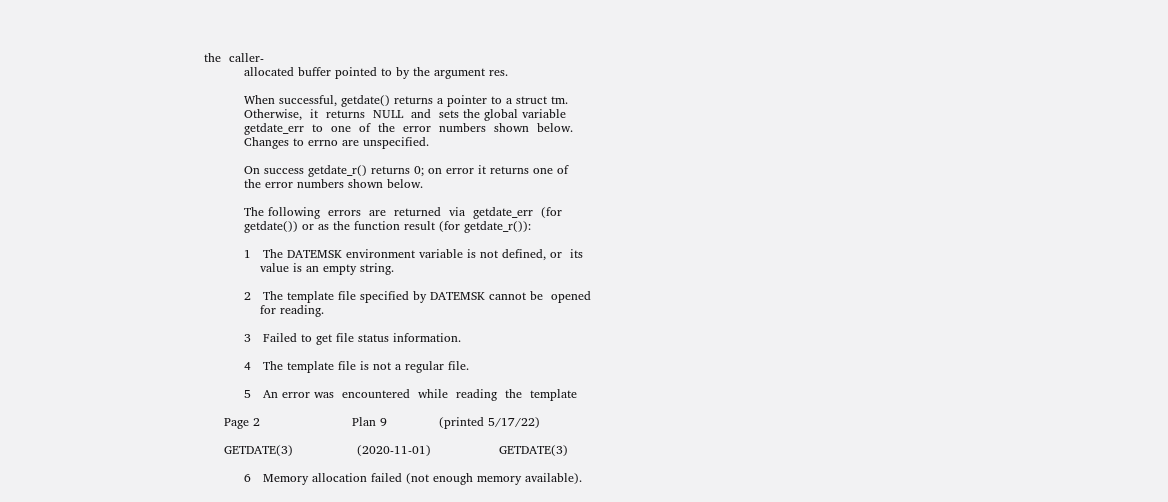the  caller-
          allocated buffer pointed to by the argument res.

          When successful, getdate() returns a pointer to a struct tm.
          Otherwise,  it  returns  NULL  and  sets the global variable
          getdate_err  to  one  of  the  error  numbers  shown  below.
          Changes to errno are unspecified.

          On success getdate_r() returns 0; on error it returns one of
          the error numbers shown below.

          The following  errors  are  returned  via  getdate_err  (for
          getdate()) or as the function result (for getdate_r()):

          1   The DATEMSK environment variable is not defined, or  its
              value is an empty string.

          2   The template file specified by DATEMSK cannot be  opened
              for reading.

          3   Failed to get file status information.

          4   The template file is not a regular file.

          5   An error was  encountered  while  reading  the  template

     Page 2                       Plan 9             (printed 5/17/22)

     GETDATE(3)                (2020-11-01)                 GETDATE(3)

          6   Memory allocation failed (not enough memory available).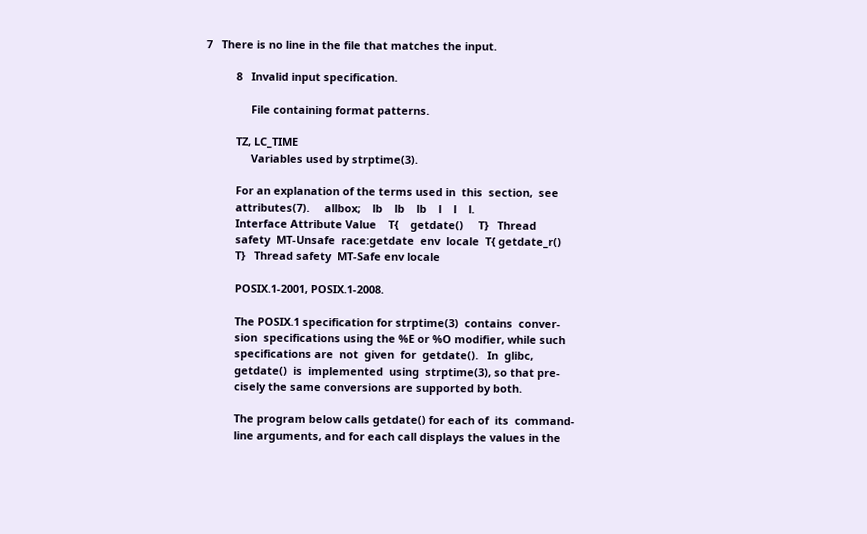7   There is no line in the file that matches the input.

          8   Invalid input specification.

               File containing format patterns.

          TZ, LC_TIME
               Variables used by strptime(3).

          For an explanation of the terms used in  this  section,  see
          attributes(7).     allbox;    lb    lb    lb    l    l    l.
          Interface Attribute Value    T{    getdate()     T}   Thread
          safety  MT-Unsafe  race:getdate  env  locale  T{ getdate_r()
          T}   Thread safety  MT-Safe env locale

          POSIX.1-2001, POSIX.1-2008.

          The POSIX.1 specification for strptime(3)  contains  conver-
          sion  specifications using the %E or %O modifier, while such
          specifications are  not  given  for  getdate().   In  glibc,
          getdate()  is  implemented  using  strptime(3), so that pre-
          cisely the same conversions are supported by both.

          The program below calls getdate() for each of  its  command-
          line arguments, and for each call displays the values in the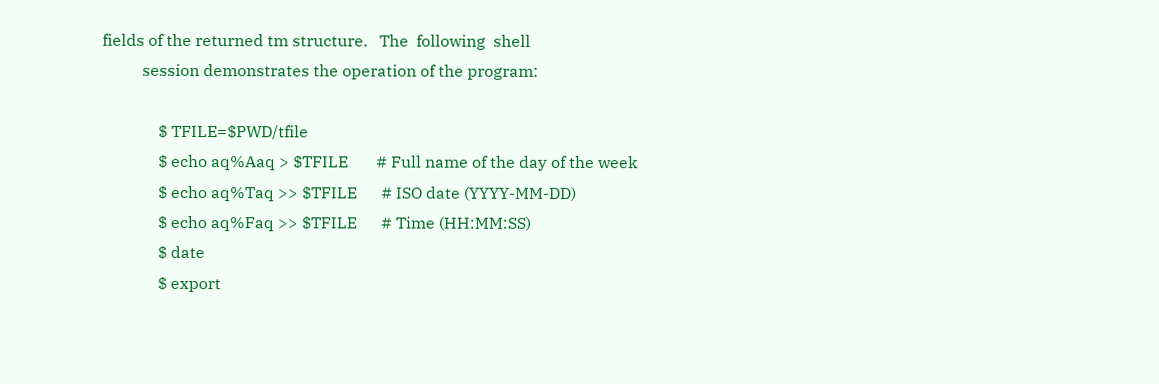fields of the returned tm structure.   The  following  shell
          session demonstrates the operation of the program:

              $ TFILE=$PWD/tfile
              $ echo aq%Aaq > $TFILE       # Full name of the day of the week
              $ echo aq%Taq >> $TFILE      # ISO date (YYYY-MM-DD)
              $ echo aq%Faq >> $TFILE      # Time (HH:MM:SS)
              $ date
              $ export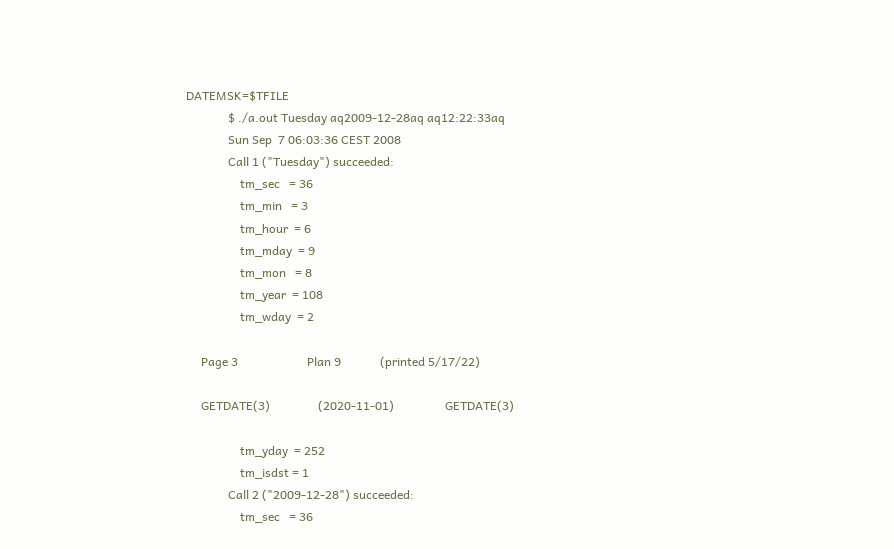DATEMSK=$TFILE
              $ ./a.out Tuesday aq2009-12-28aq aq12:22:33aq
              Sun Sep  7 06:03:36 CEST 2008
              Call 1 ("Tuesday") succeeded:
                  tm_sec   = 36
                  tm_min   = 3
                  tm_hour  = 6
                  tm_mday  = 9
                  tm_mon   = 8
                  tm_year  = 108
                  tm_wday  = 2

     Page 3                       Plan 9             (printed 5/17/22)

     GETDATE(3)                (2020-11-01)                 GETDATE(3)

                  tm_yday  = 252
                  tm_isdst = 1
              Call 2 ("2009-12-28") succeeded:
                  tm_sec   = 36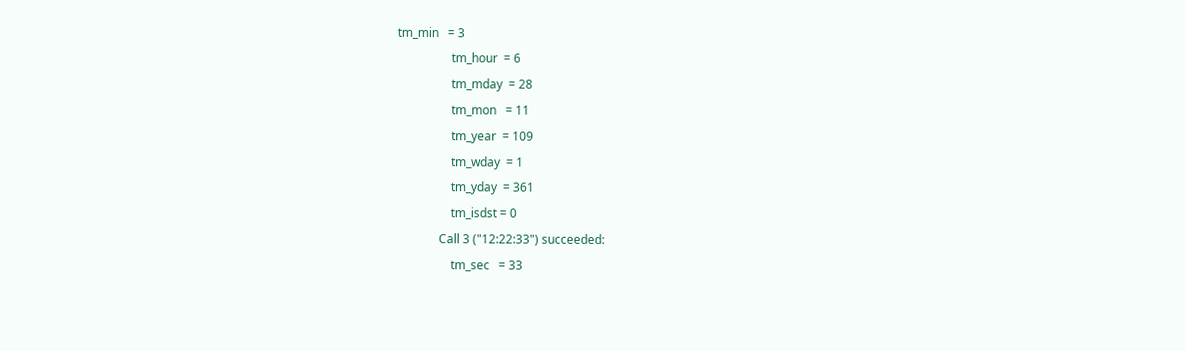tm_min   = 3
                  tm_hour  = 6
                  tm_mday  = 28
                  tm_mon   = 11
                  tm_year  = 109
                  tm_wday  = 1
                  tm_yday  = 361
                  tm_isdst = 0
              Call 3 ("12:22:33") succeeded:
                  tm_sec   = 33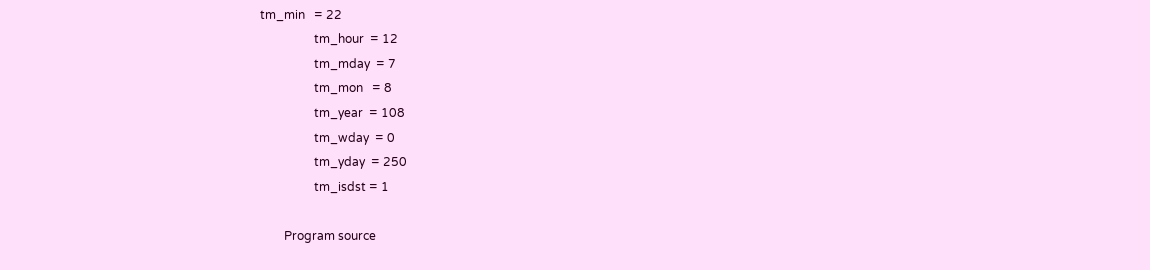tm_min   = 22
                  tm_hour  = 12
                  tm_mday  = 7
                  tm_mon   = 8
                  tm_year  = 108
                  tm_wday  = 0
                  tm_yday  = 250
                  tm_isdst = 1

        Program source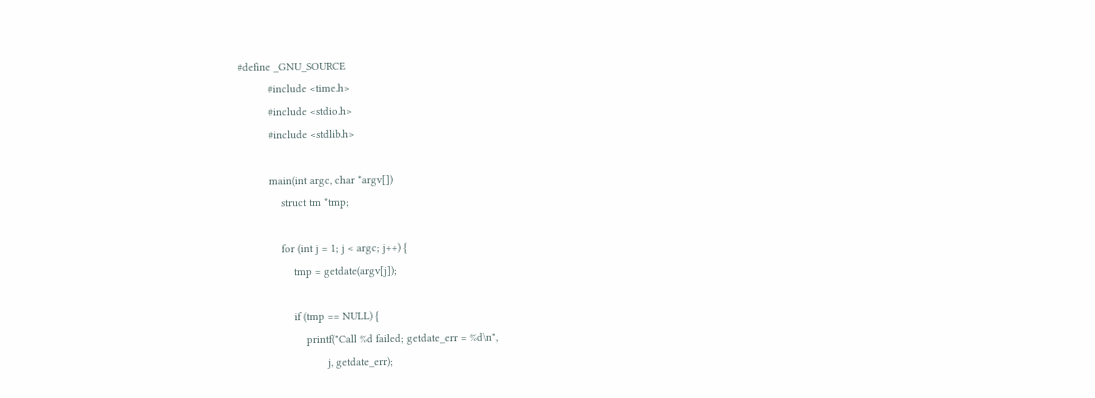#define _GNU_SOURCE
          #include <time.h>
          #include <stdio.h>
          #include <stdlib.h>

          main(int argc, char *argv[])
              struct tm *tmp;

              for (int j = 1; j < argc; j++) {
                  tmp = getdate(argv[j]);

                  if (tmp == NULL) {
                      printf("Call %d failed; getdate_err = %d\n",
                             j, getdate_err);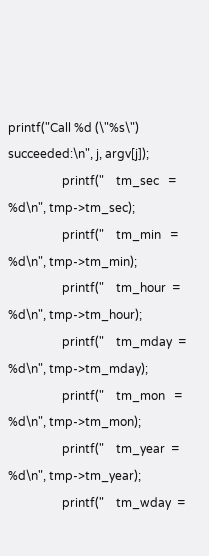printf("Call %d (\"%s\") succeeded:\n", j, argv[j]);
                  printf("    tm_sec   = %d\n", tmp->tm_sec);
                  printf("    tm_min   = %d\n", tmp->tm_min);
                  printf("    tm_hour  = %d\n", tmp->tm_hour);
                  printf("    tm_mday  = %d\n", tmp->tm_mday);
                  printf("    tm_mon   = %d\n", tmp->tm_mon);
                  printf("    tm_year  = %d\n", tmp->tm_year);
                  printf("    tm_wday  =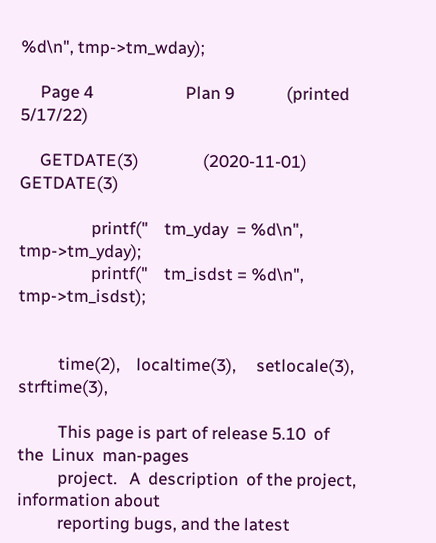%d\n", tmp->tm_wday);

     Page 4                       Plan 9             (printed 5/17/22)

     GETDATE(3)                (2020-11-01)                 GETDATE(3)

                  printf("    tm_yday  = %d\n", tmp->tm_yday);
                  printf("    tm_isdst = %d\n", tmp->tm_isdst);


          time(2),    localtime(3),     setlocale(3),     strftime(3),

          This page is part of release 5.10  of  the  Linux  man-pages
          project.   A  description  of the project, information about
          reporting bugs, and the latest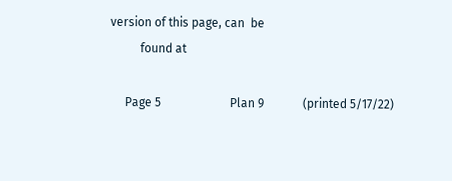version of this page, can  be
          found at

     Page 5                       Plan 9             (printed 5/17/22)